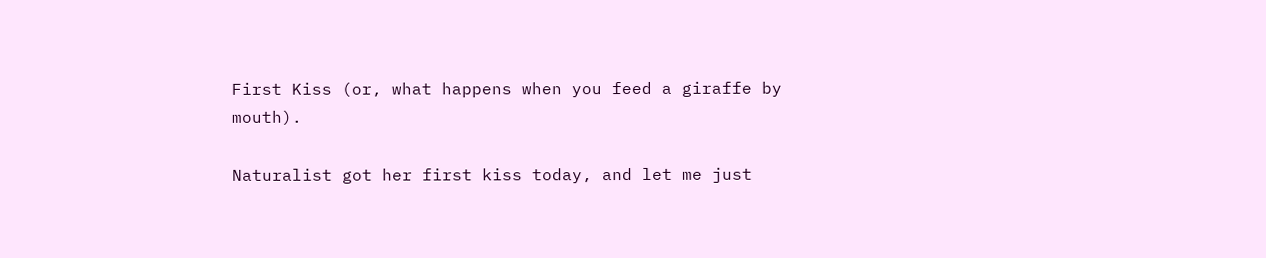First Kiss (or, what happens when you feed a giraffe by mouth).

Naturalist got her first kiss today, and let me just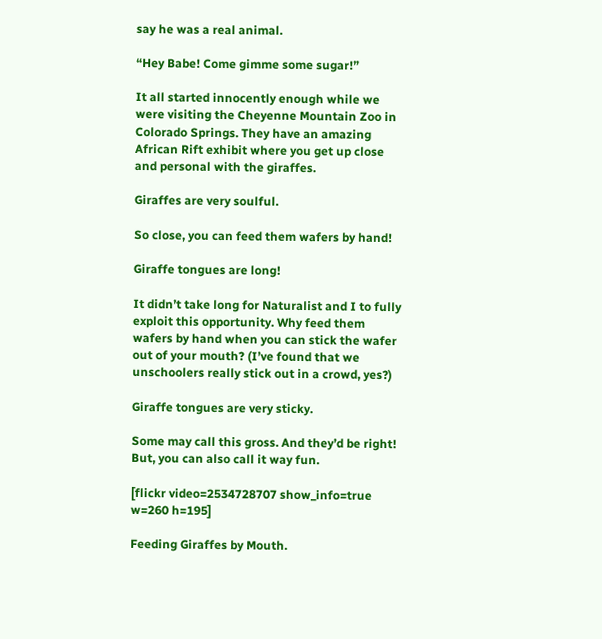say he was a real animal.

“Hey Babe! Come gimme some sugar!”

It all started innocently enough while we were visiting the Cheyenne Mountain Zoo in Colorado Springs. They have an amazing African Rift exhibit where you get up close and personal with the giraffes.

Giraffes are very soulful.

So close, you can feed them wafers by hand!

Giraffe tongues are long!

It didn’t take long for Naturalist and I to fully exploit this opportunity. Why feed them wafers by hand when you can stick the wafer out of your mouth? (I’ve found that we unschoolers really stick out in a crowd, yes?)

Giraffe tongues are very sticky.

Some may call this gross. And they’d be right! But, you can also call it way fun.

[flickr video=2534728707 show_info=true w=260 h=195]

Feeding Giraffes by Mouth.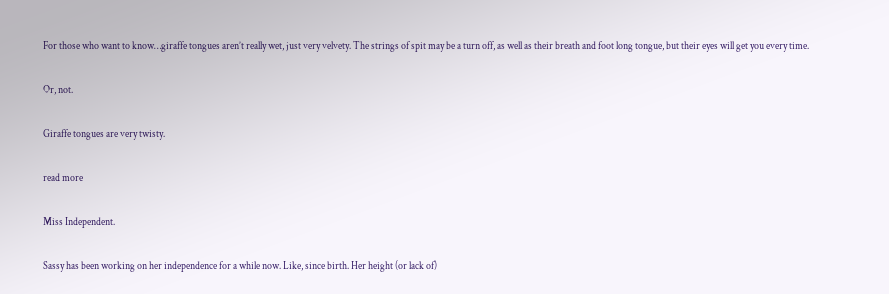For those who want to know…giraffe tongues aren’t really wet, just very velvety. The strings of spit may be a turn off, as well as their breath and foot long tongue, but their eyes will get you every time.

Or, not.

Giraffe tongues are very twisty.

read more

Miss Independent.

Sassy has been working on her independence for a while now. Like, since birth. Her height (or lack of)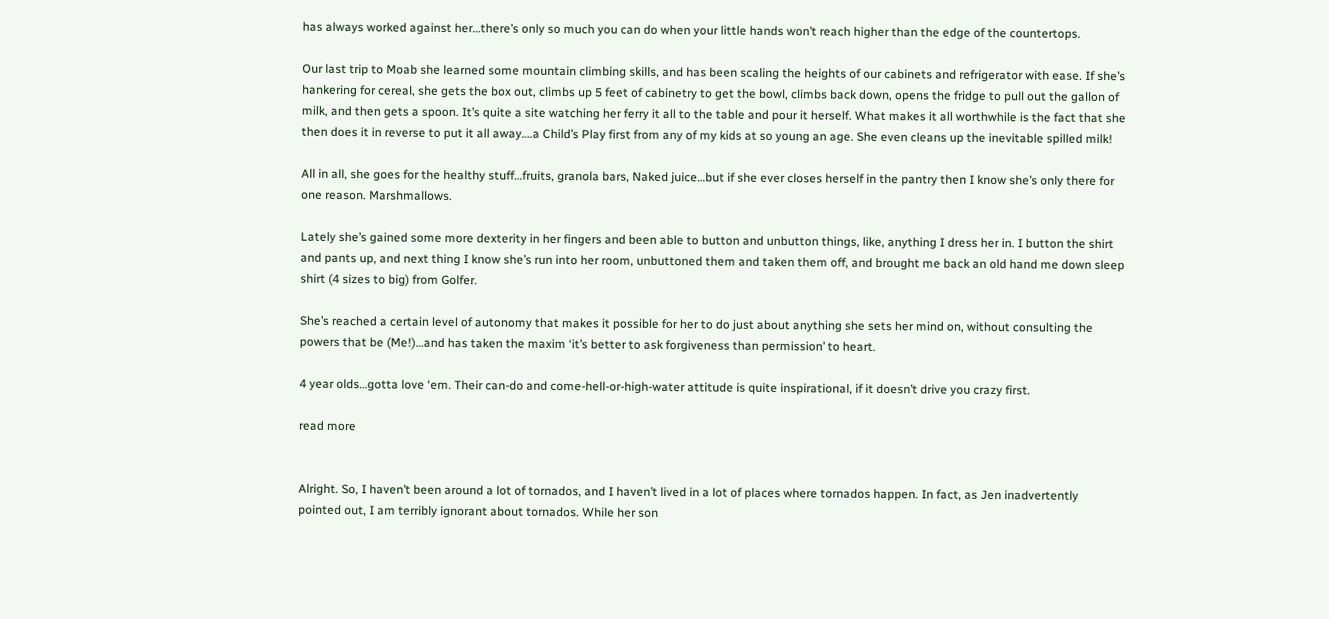has always worked against her…there’s only so much you can do when your little hands won’t reach higher than the edge of the countertops.

Our last trip to Moab she learned some mountain climbing skills, and has been scaling the heights of our cabinets and refrigerator with ease. If she’s hankering for cereal, she gets the box out, climbs up 5 feet of cabinetry to get the bowl, climbs back down, opens the fridge to pull out the gallon of milk, and then gets a spoon. It’s quite a site watching her ferry it all to the table and pour it herself. What makes it all worthwhile is the fact that she then does it in reverse to put it all away….a Child’s Play first from any of my kids at so young an age. She even cleans up the inevitable spilled milk!

All in all, she goes for the healthy stuff…fruits, granola bars, Naked juice…but if she ever closes herself in the pantry then I know she’s only there for one reason. Marshmallows.

Lately she’s gained some more dexterity in her fingers and been able to button and unbutton things, like, anything I dress her in. I button the shirt and pants up, and next thing I know she’s run into her room, unbuttoned them and taken them off, and brought me back an old hand me down sleep shirt (4 sizes to big) from Golfer.

She’s reached a certain level of autonomy that makes it possible for her to do just about anything she sets her mind on, without consulting the powers that be (Me!)…and has taken the maxim ‘it’s better to ask forgiveness than permission’ to heart.

4 year olds…gotta love ‘em. Their can-do and come-hell-or-high-water attitude is quite inspirational, if it doesn’t drive you crazy first.

read more


Alright. So, I haven’t been around a lot of tornados, and I haven’t lived in a lot of places where tornados happen. In fact, as Jen inadvertently pointed out, I am terribly ignorant about tornados. While her son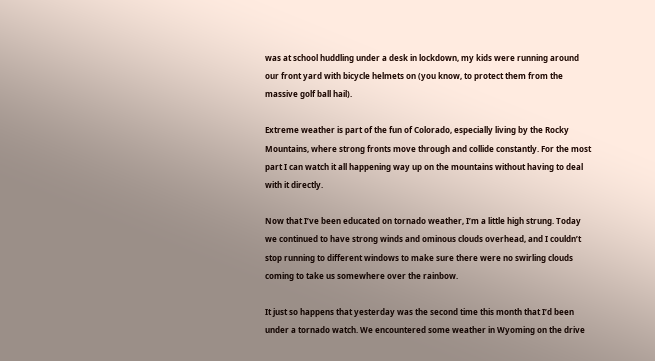was at school huddling under a desk in lockdown, my kids were running around our front yard with bicycle helmets on (you know, to protect them from the massive golf ball hail).

Extreme weather is part of the fun of Colorado, especially living by the Rocky Mountains, where strong fronts move through and collide constantly. For the most part I can watch it all happening way up on the mountains without having to deal with it directly.

Now that I’ve been educated on tornado weather, I’m a little high strung. Today we continued to have strong winds and ominous clouds overhead, and I couldn’t stop running to different windows to make sure there were no swirling clouds coming to take us somewhere over the rainbow.

It just so happens that yesterday was the second time this month that I’d been under a tornado watch. We encountered some weather in Wyoming on the drive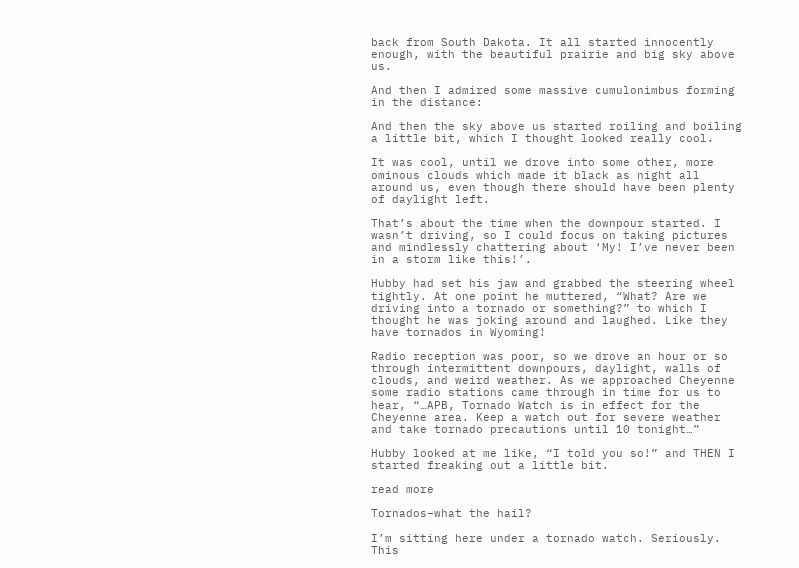back from South Dakota. It all started innocently enough, with the beautiful prairie and big sky above us.

And then I admired some massive cumulonimbus forming in the distance:

And then the sky above us started roiling and boiling a little bit, which I thought looked really cool.

It was cool, until we drove into some other, more ominous clouds which made it black as night all around us, even though there should have been plenty of daylight left.

That’s about the time when the downpour started. I wasn’t driving, so I could focus on taking pictures and mindlessly chattering about ‘My! I’ve never been in a storm like this!’.

Hubby had set his jaw and grabbed the steering wheel tightly. At one point he muttered, “What? Are we driving into a tornado or something?” to which I thought he was joking around and laughed. Like they have tornados in Wyoming!

Radio reception was poor, so we drove an hour or so through intermittent downpours, daylight, walls of clouds, and weird weather. As we approached Cheyenne some radio stations came through in time for us to hear, “…APB, Tornado Watch is in effect for the Cheyenne area. Keep a watch out for severe weather and take tornado precautions until 10 tonight…”

Hubby looked at me like, “I told you so!” and THEN I started freaking out a little bit.

read more

Tornados–what the hail?

I’m sitting here under a tornado watch. Seriously. This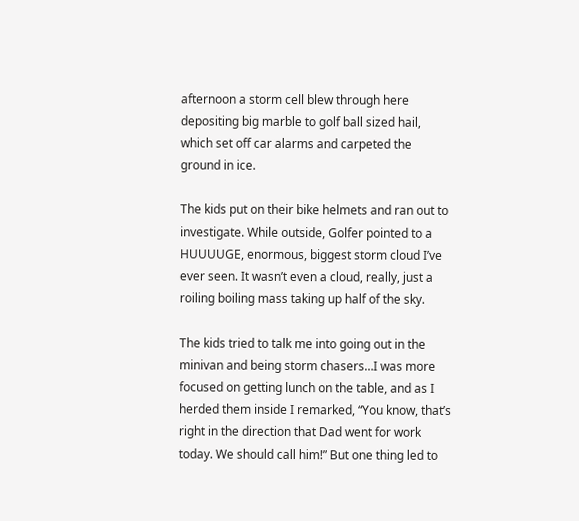afternoon a storm cell blew through here depositing big marble to golf ball sized hail, which set off car alarms and carpeted the ground in ice.

The kids put on their bike helmets and ran out to investigate. While outside, Golfer pointed to a HUUUUGE, enormous, biggest storm cloud I’ve ever seen. It wasn’t even a cloud, really, just a roiling boiling mass taking up half of the sky.

The kids tried to talk me into going out in the minivan and being storm chasers…I was more focused on getting lunch on the table, and as I herded them inside I remarked, “You know, that’s right in the direction that Dad went for work today. We should call him!” But one thing led to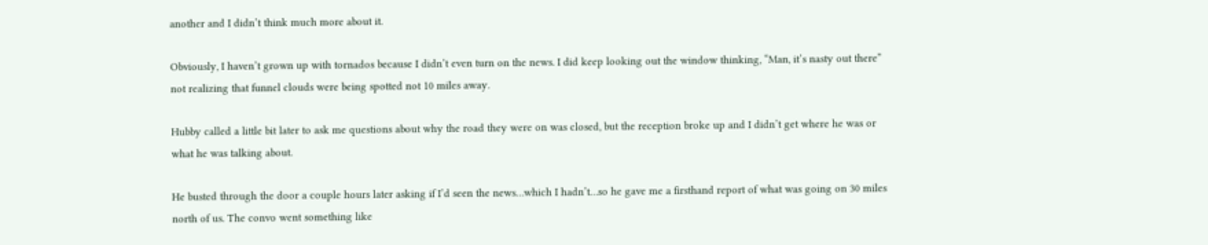another and I didn’t think much more about it.

Obviously, I haven’t grown up with tornados because I didn’t even turn on the news. I did keep looking out the window thinking, “Man, it’s nasty out there” not realizing that funnel clouds were being spotted not 10 miles away.

Hubby called a little bit later to ask me questions about why the road they were on was closed, but the reception broke up and I didn’t get where he was or what he was talking about.

He busted through the door a couple hours later asking if I’d seen the news…which I hadn’t…so he gave me a firsthand report of what was going on 30 miles north of us. The convo went something like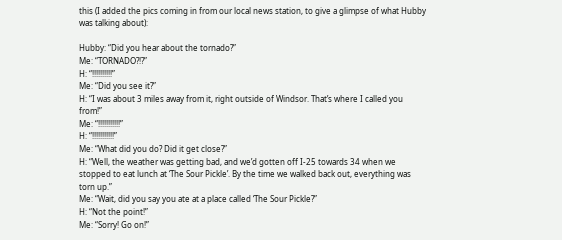this (I added the pics coming in from our local news station, to give a glimpse of what Hubby was talking about):

Hubby: “Did you hear about the tornado?”
Me: “TORNADO?!?”
H: “!!!!!!!!!!”
Me: “Did you see it?”
H: “I was about 3 miles away from it, right outside of Windsor. That’s where I called you from!”
Me: “!!!!!!!!!!!”
H: “!!!!!!!!!!!”
Me: “What did you do? Did it get close?”
H: “Well, the weather was getting bad, and we’d gotten off I-25 towards 34 when we stopped to eat lunch at ‘The Sour Pickle’. By the time we walked back out, everything was torn up.”
Me: “Wait, did you say you ate at a place called ‘The Sour Pickle?”
H: “Not the point!”
Me: “Sorry! Go on!”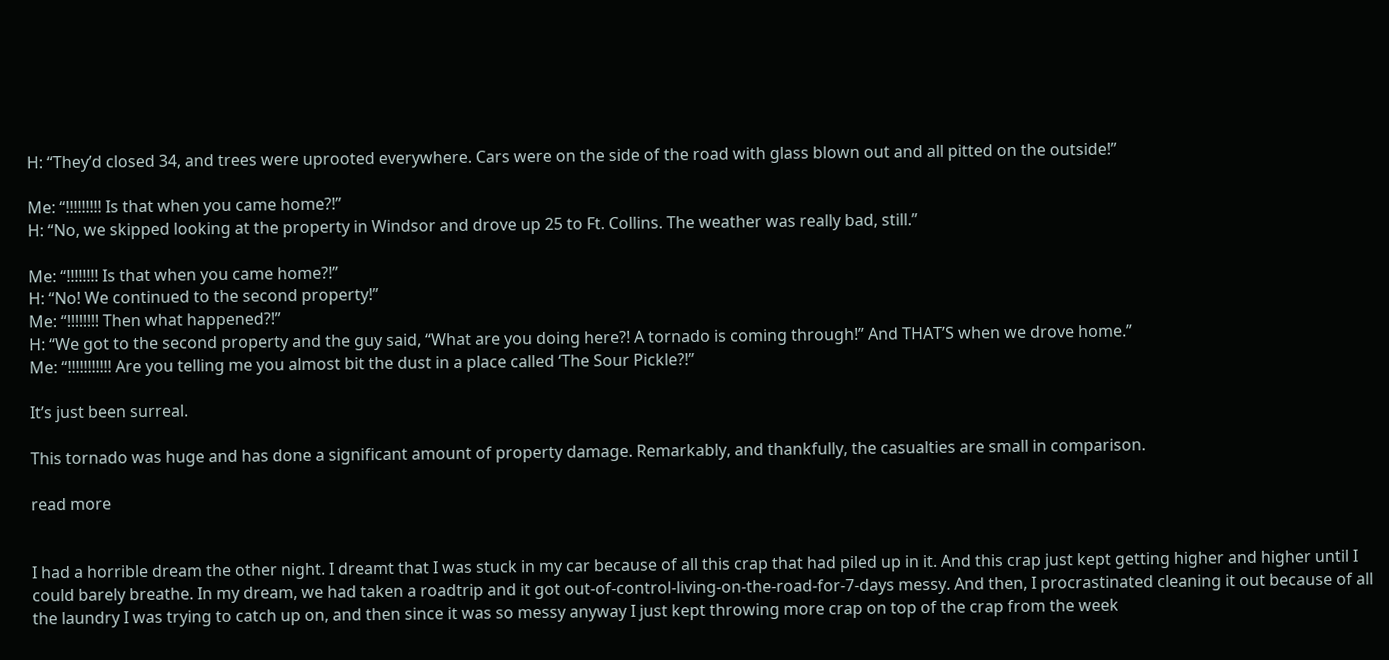H: “They’d closed 34, and trees were uprooted everywhere. Cars were on the side of the road with glass blown out and all pitted on the outside!”

Me: “!!!!!!!!! Is that when you came home?!”
H: “No, we skipped looking at the property in Windsor and drove up 25 to Ft. Collins. The weather was really bad, still.”

Me: “!!!!!!!! Is that when you came home?!”
H: “No! We continued to the second property!”
Me: “!!!!!!!! Then what happened?!”
H: “We got to the second property and the guy said, “What are you doing here?! A tornado is coming through!” And THAT’S when we drove home.”
Me: “!!!!!!!!!!! Are you telling me you almost bit the dust in a place called ‘The Sour Pickle?!”

It’s just been surreal.

This tornado was huge and has done a significant amount of property damage. Remarkably, and thankfully, the casualties are small in comparison.

read more


I had a horrible dream the other night. I dreamt that I was stuck in my car because of all this crap that had piled up in it. And this crap just kept getting higher and higher until I could barely breathe. In my dream, we had taken a roadtrip and it got out-of-control-living-on-the-road-for-7-days messy. And then, I procrastinated cleaning it out because of all the laundry I was trying to catch up on, and then since it was so messy anyway I just kept throwing more crap on top of the crap from the week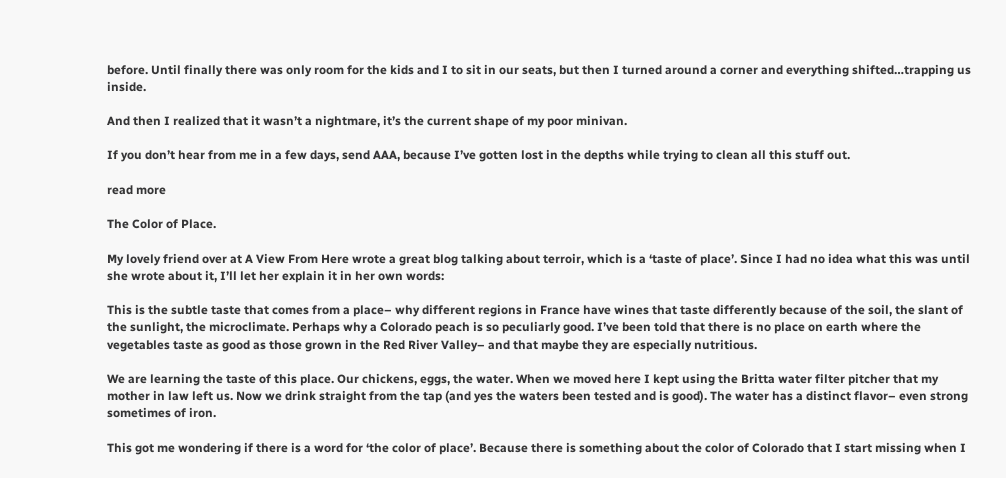before. Until finally there was only room for the kids and I to sit in our seats, but then I turned around a corner and everything shifted…trapping us inside.

And then I realized that it wasn’t a nightmare, it’s the current shape of my poor minivan.

If you don’t hear from me in a few days, send AAA, because I’ve gotten lost in the depths while trying to clean all this stuff out.

read more

The Color of Place.

My lovely friend over at A View From Here wrote a great blog talking about terroir, which is a ‘taste of place’. Since I had no idea what this was until she wrote about it, I’ll let her explain it in her own words:

This is the subtle taste that comes from a place– why different regions in France have wines that taste differently because of the soil, the slant of the sunlight, the microclimate. Perhaps why a Colorado peach is so peculiarly good. I’ve been told that there is no place on earth where the vegetables taste as good as those grown in the Red River Valley– and that maybe they are especially nutritious.

We are learning the taste of this place. Our chickens, eggs, the water. When we moved here I kept using the Britta water filter pitcher that my mother in law left us. Now we drink straight from the tap (and yes the waters been tested and is good). The water has a distinct flavor– even strong sometimes of iron.

This got me wondering if there is a word for ‘the color of place’. Because there is something about the color of Colorado that I start missing when I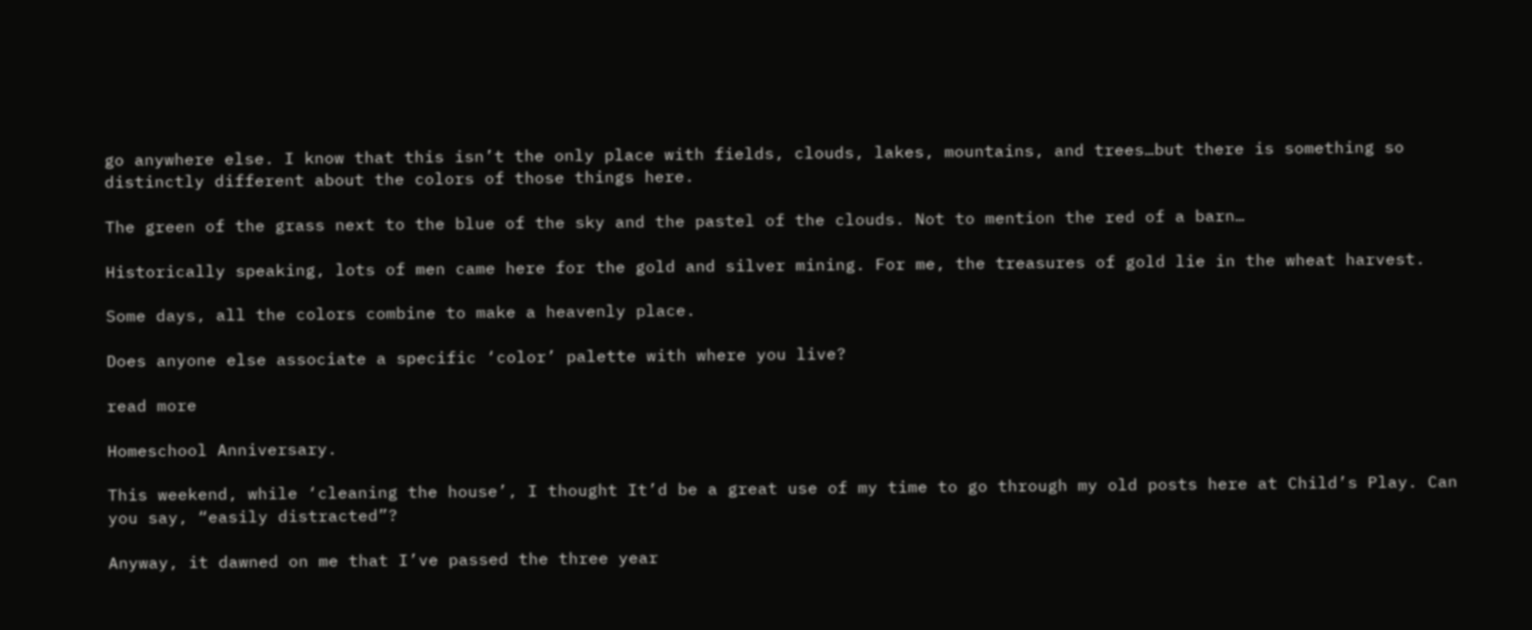go anywhere else. I know that this isn’t the only place with fields, clouds, lakes, mountains, and trees…but there is something so distinctly different about the colors of those things here.

The green of the grass next to the blue of the sky and the pastel of the clouds. Not to mention the red of a barn…

Historically speaking, lots of men came here for the gold and silver mining. For me, the treasures of gold lie in the wheat harvest.

Some days, all the colors combine to make a heavenly place.

Does anyone else associate a specific ‘color’ palette with where you live?

read more

Homeschool Anniversary.

This weekend, while ‘cleaning the house’, I thought It’d be a great use of my time to go through my old posts here at Child’s Play. Can you say, “easily distracted”?

Anyway, it dawned on me that I’ve passed the three year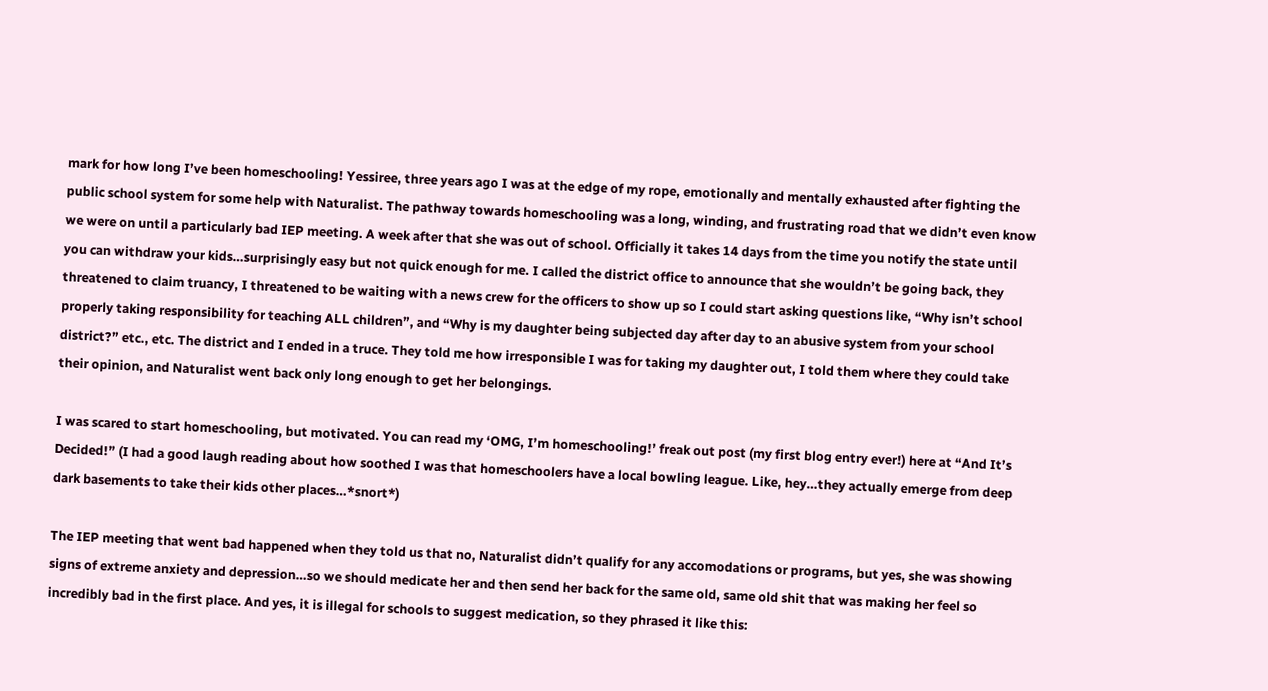mark for how long I’ve been homeschooling! Yessiree, three years ago I was at the edge of my rope, emotionally and mentally exhausted after fighting the public school system for some help with Naturalist. The pathway towards homeschooling was a long, winding, and frustrating road that we didn’t even know we were on until a particularly bad IEP meeting. A week after that she was out of school. Officially it takes 14 days from the time you notify the state until you can withdraw your kids…surprisingly easy but not quick enough for me. I called the district office to announce that she wouldn’t be going back, they threatened to claim truancy, I threatened to be waiting with a news crew for the officers to show up so I could start asking questions like, “Why isn’t school properly taking responsibility for teaching ALL children”, and “Why is my daughter being subjected day after day to an abusive system from your school district?” etc., etc. The district and I ended in a truce. They told me how irresponsible I was for taking my daughter out, I told them where they could take their opinion, and Naturalist went back only long enough to get her belongings.

I was scared to start homeschooling, but motivated. You can read my ‘OMG, I’m homeschooling!’ freak out post (my first blog entry ever!) here at “And It’s Decided!” (I had a good laugh reading about how soothed I was that homeschoolers have a local bowling league. Like, hey…they actually emerge from deep dark basements to take their kids other places…*snort*)

The IEP meeting that went bad happened when they told us that no, Naturalist didn’t qualify for any accomodations or programs, but yes, she was showing signs of extreme anxiety and depression…so we should medicate her and then send her back for the same old, same old shit that was making her feel so incredibly bad in the first place. And yes, it is illegal for schools to suggest medication, so they phrased it like this: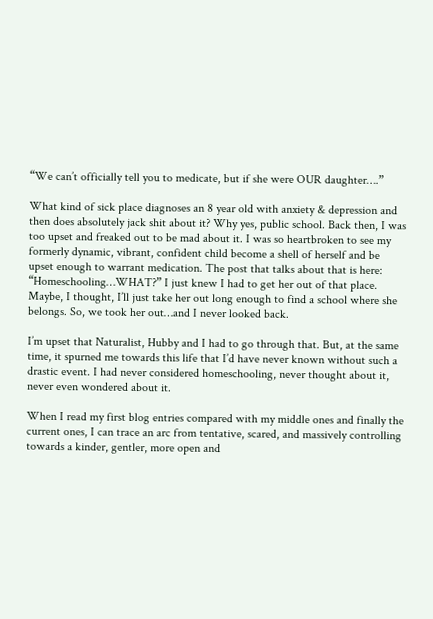“We can’t officially tell you to medicate, but if she were OUR daughter….”

What kind of sick place diagnoses an 8 year old with anxiety & depression and then does absolutely jack shit about it? Why yes, public school. Back then, I was too upset and freaked out to be mad about it. I was so heartbroken to see my formerly dynamic, vibrant, confident child become a shell of herself and be upset enough to warrant medication. The post that talks about that is here: “Homeschooling…WHAT?” I just knew I had to get her out of that place. Maybe, I thought, I’ll just take her out long enough to find a school where she belongs. So, we took her out…and I never looked back.

I’m upset that Naturalist, Hubby and I had to go through that. But, at the same time, it spurned me towards this life that I’d have never known without such a drastic event. I had never considered homeschooling, never thought about it, never even wondered about it.

When I read my first blog entries compared with my middle ones and finally the current ones, I can trace an arc from tentative, scared, and massively controlling towards a kinder, gentler, more open and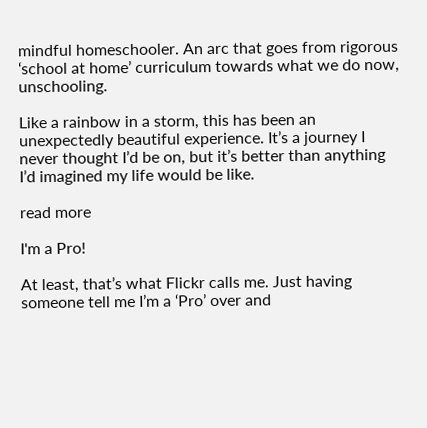mindful homeschooler. An arc that goes from rigorous ‘school at home’ curriculum towards what we do now, unschooling.

Like a rainbow in a storm, this has been an unexpectedly beautiful experience. It’s a journey I never thought I’d be on, but it’s better than anything I’d imagined my life would be like.

read more

I'm a Pro!

At least, that’s what Flickr calls me. Just having someone tell me I’m a ‘Pro’ over and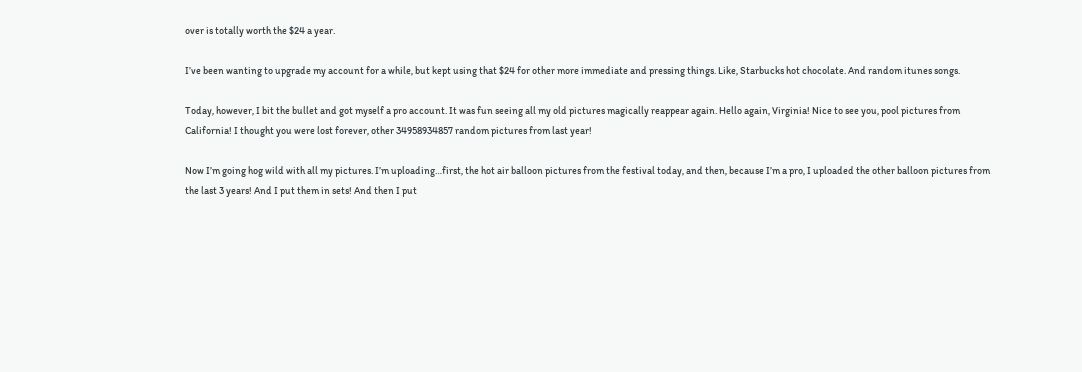over is totally worth the $24 a year.

I’ve been wanting to upgrade my account for a while, but kept using that $24 for other more immediate and pressing things. Like, Starbucks hot chocolate. And random itunes songs.

Today, however, I bit the bullet and got myself a pro account. It was fun seeing all my old pictures magically reappear again. Hello again, Virginia! Nice to see you, pool pictures from California! I thought you were lost forever, other 34958934857 random pictures from last year!

Now I’m going hog wild with all my pictures. I’m uploading…first, the hot air balloon pictures from the festival today, and then, because I’m a pro, I uploaded the other balloon pictures from the last 3 years! And I put them in sets! And then I put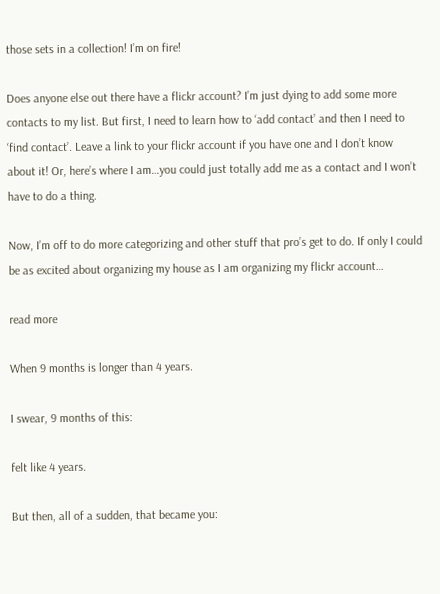those sets in a collection! I’m on fire!

Does anyone else out there have a flickr account? I’m just dying to add some more contacts to my list. But first, I need to learn how to ‘add contact’ and then I need to ‘find contact’. Leave a link to your flickr account if you have one and I don’t know about it! Or, here’s where I am…you could just totally add me as a contact and I won’t have to do a thing.

Now, I’m off to do more categorizing and other stuff that pro’s get to do. If only I could be as excited about organizing my house as I am organizing my flickr account…

read more

When 9 months is longer than 4 years.

I swear, 9 months of this:

felt like 4 years.

But then, all of a sudden, that became you: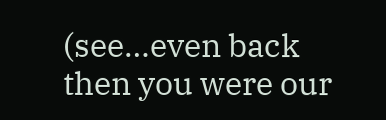(see…even back then you were our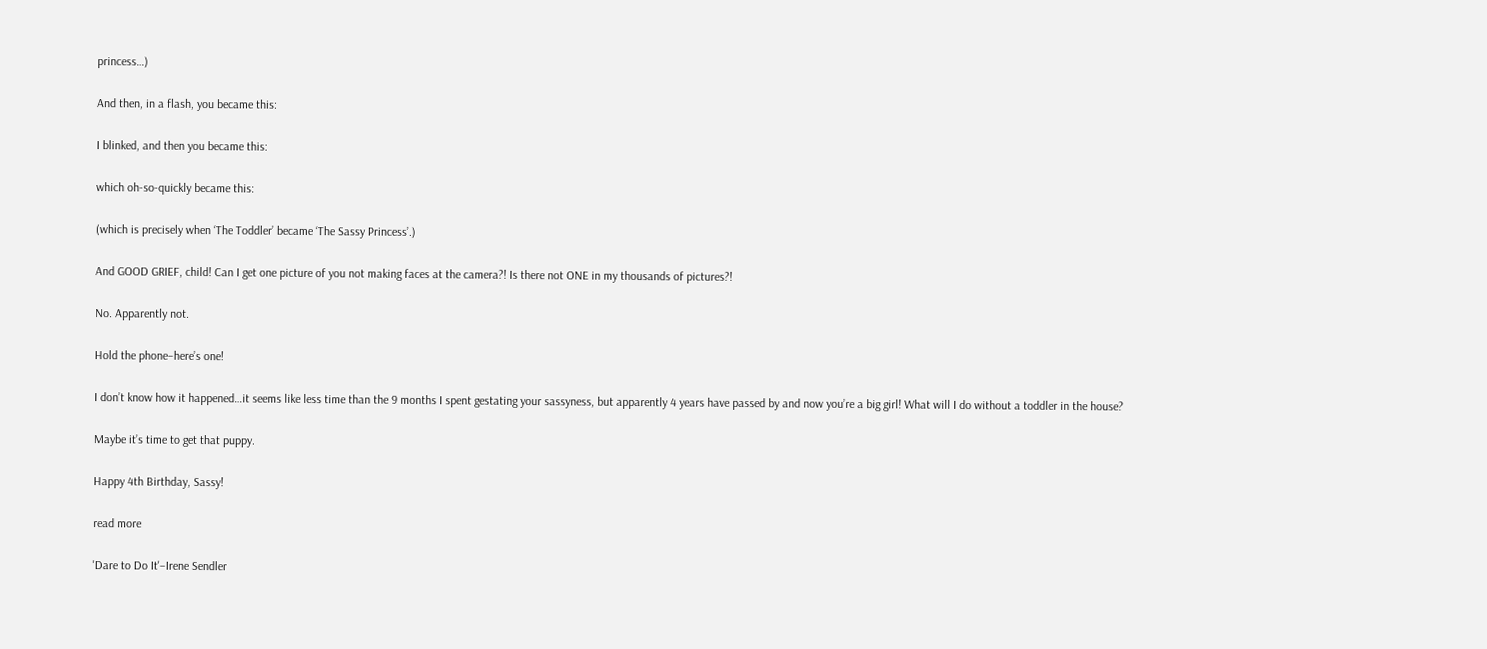princess…)

And then, in a flash, you became this:

I blinked, and then you became this:

which oh-so-quickly became this:

(which is precisely when ‘The Toddler’ became ‘The Sassy Princess’.)

And GOOD GRIEF, child! Can I get one picture of you not making faces at the camera?! Is there not ONE in my thousands of pictures?!

No. Apparently not.

Hold the phone–here’s one!

I don’t know how it happened…it seems like less time than the 9 months I spent gestating your sassyness, but apparently 4 years have passed by and now you’re a big girl! What will I do without a toddler in the house?

Maybe it’s time to get that puppy.

Happy 4th Birthday, Sassy!

read more

'Dare to Do It'–Irene Sendler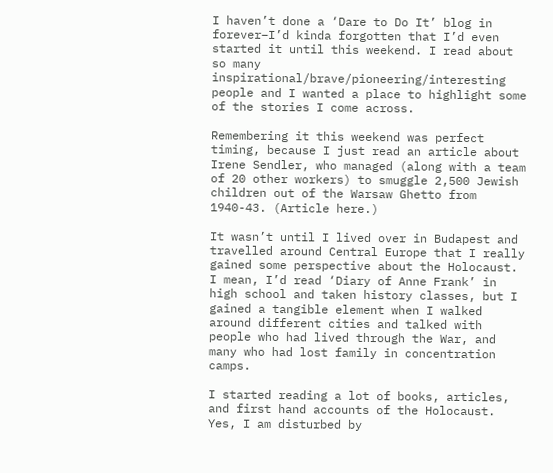I haven’t done a ‘Dare to Do It’ blog in forever–I’d kinda forgotten that I’d even started it until this weekend. I read about so many inspirational/brave/pioneering/interesting people and I wanted a place to highlight some of the stories I come across.

Remembering it this weekend was perfect timing, because I just read an article about Irene Sendler, who managed (along with a team of 20 other workers) to smuggle 2,500 Jewish children out of the Warsaw Ghetto from 1940-43. (Article here.)

It wasn’t until I lived over in Budapest and travelled around Central Europe that I really gained some perspective about the Holocaust. I mean, I’d read ‘Diary of Anne Frank’ in high school and taken history classes, but I gained a tangible element when I walked around different cities and talked with people who had lived through the War, and many who had lost family in concentration camps.

I started reading a lot of books, articles, and first hand accounts of the Holocaust. Yes, I am disturbed by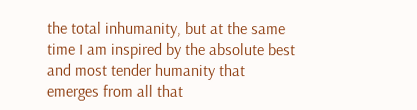the total inhumanity, but at the same time I am inspired by the absolute best and most tender humanity that emerges from all that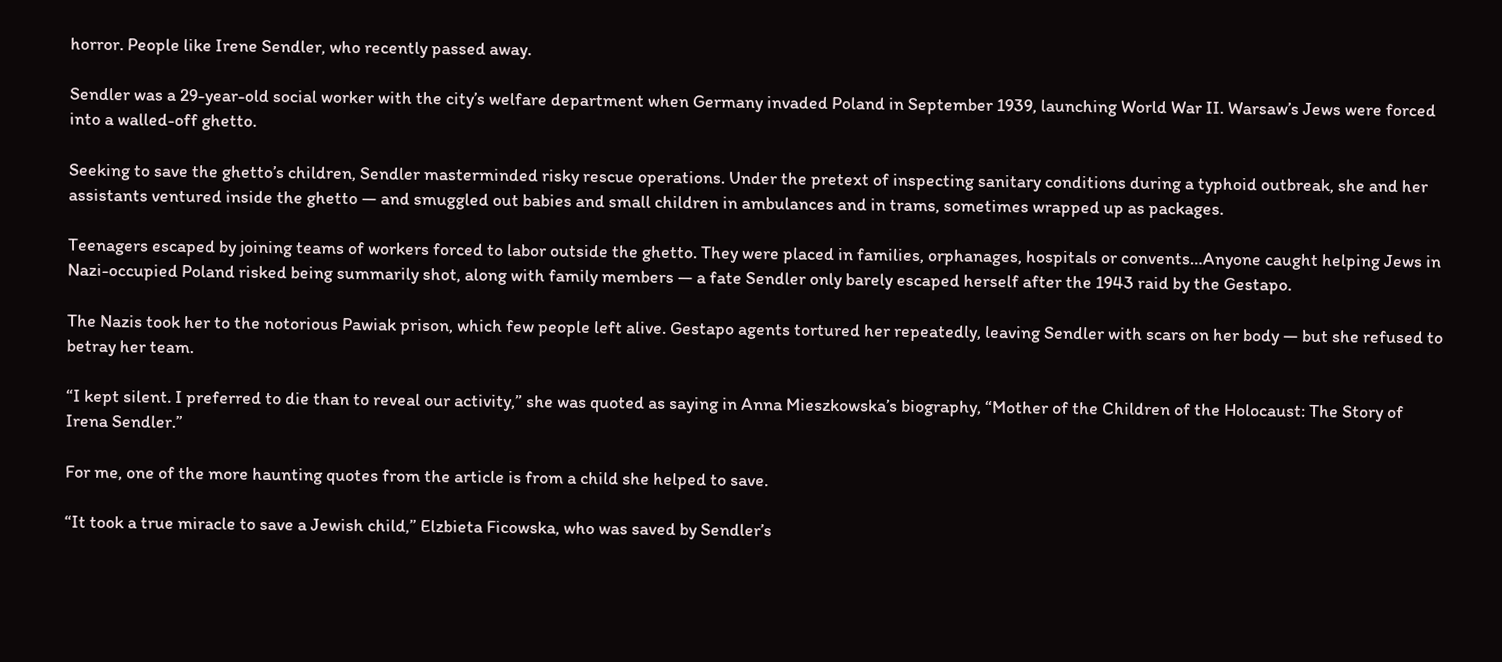horror. People like Irene Sendler, who recently passed away.

Sendler was a 29-year-old social worker with the city’s welfare department when Germany invaded Poland in September 1939, launching World War II. Warsaw’s Jews were forced into a walled-off ghetto.

Seeking to save the ghetto’s children, Sendler masterminded risky rescue operations. Under the pretext of inspecting sanitary conditions during a typhoid outbreak, she and her assistants ventured inside the ghetto — and smuggled out babies and small children in ambulances and in trams, sometimes wrapped up as packages.

Teenagers escaped by joining teams of workers forced to labor outside the ghetto. They were placed in families, orphanages, hospitals or convents…Anyone caught helping Jews in Nazi-occupied Poland risked being summarily shot, along with family members — a fate Sendler only barely escaped herself after the 1943 raid by the Gestapo.

The Nazis took her to the notorious Pawiak prison, which few people left alive. Gestapo agents tortured her repeatedly, leaving Sendler with scars on her body — but she refused to betray her team.

“I kept silent. I preferred to die than to reveal our activity,” she was quoted as saying in Anna Mieszkowska’s biography, “Mother of the Children of the Holocaust: The Story of Irena Sendler.”

For me, one of the more haunting quotes from the article is from a child she helped to save.

“It took a true miracle to save a Jewish child,” Elzbieta Ficowska, who was saved by Sendler’s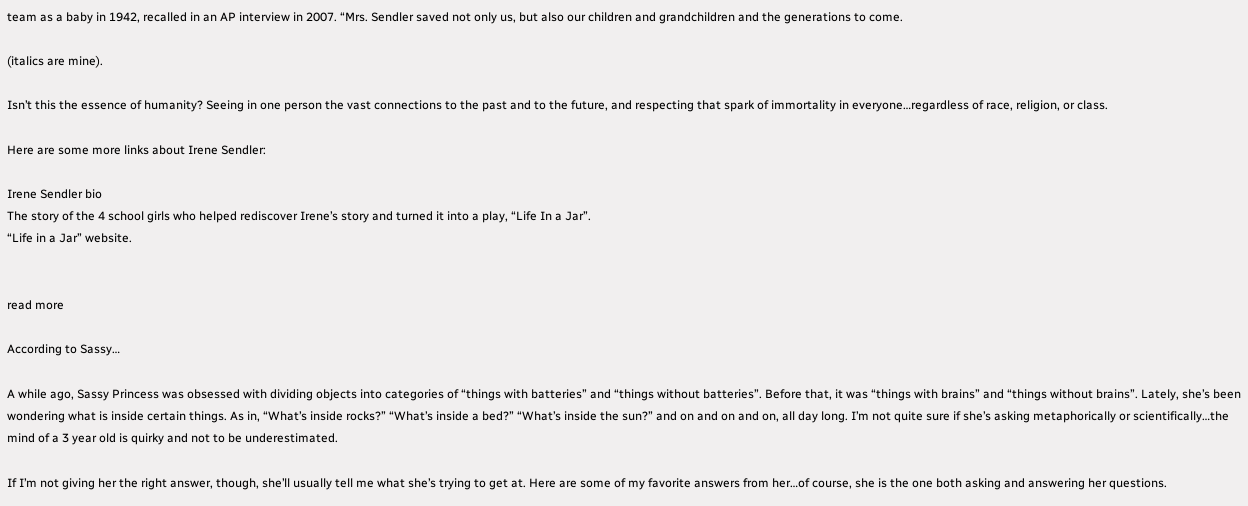team as a baby in 1942, recalled in an AP interview in 2007. “Mrs. Sendler saved not only us, but also our children and grandchildren and the generations to come.

(italics are mine).

Isn’t this the essence of humanity? Seeing in one person the vast connections to the past and to the future, and respecting that spark of immortality in everyone…regardless of race, religion, or class.

Here are some more links about Irene Sendler:

Irene Sendler bio
The story of the 4 school girls who helped rediscover Irene’s story and turned it into a play, “Life In a Jar”.
“Life in a Jar” website.


read more

According to Sassy…

A while ago, Sassy Princess was obsessed with dividing objects into categories of “things with batteries” and “things without batteries”. Before that, it was “things with brains” and “things without brains”. Lately, she’s been wondering what is inside certain things. As in, “What’s inside rocks?” “What’s inside a bed?” “What’s inside the sun?” and on and on and on, all day long. I’m not quite sure if she’s asking metaphorically or scientifically…the mind of a 3 year old is quirky and not to be underestimated.

If I’m not giving her the right answer, though, she’ll usually tell me what she’s trying to get at. Here are some of my favorite answers from her…of course, she is the one both asking and answering her questions.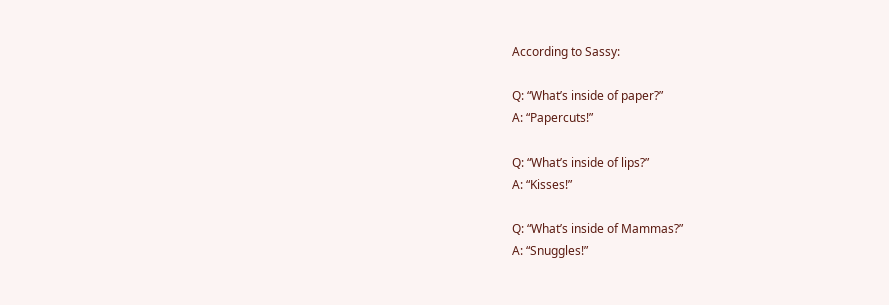According to Sassy:

Q: “What’s inside of paper?”
A: “Papercuts!”

Q: “What’s inside of lips?”
A: “Kisses!”

Q: “What’s inside of Mammas?”
A: “Snuggles!”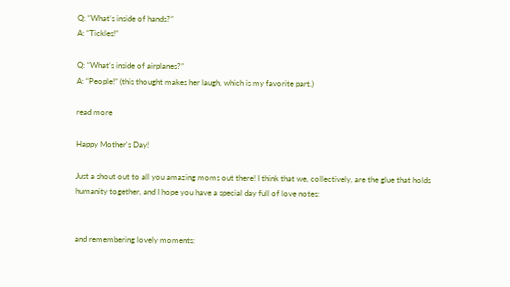Q: “What’s inside of hands?”
A: “Tickles!”

Q: “What’s inside of airplanes?”
A: “People!” (this thought makes her laugh, which is my favorite part.)

read more

Happy Mother's Day!

Just a shout out to all you amazing moms out there! I think that we, collectively, are the glue that holds humanity together, and I hope you have a special day full of love notes:


and remembering lovely moments: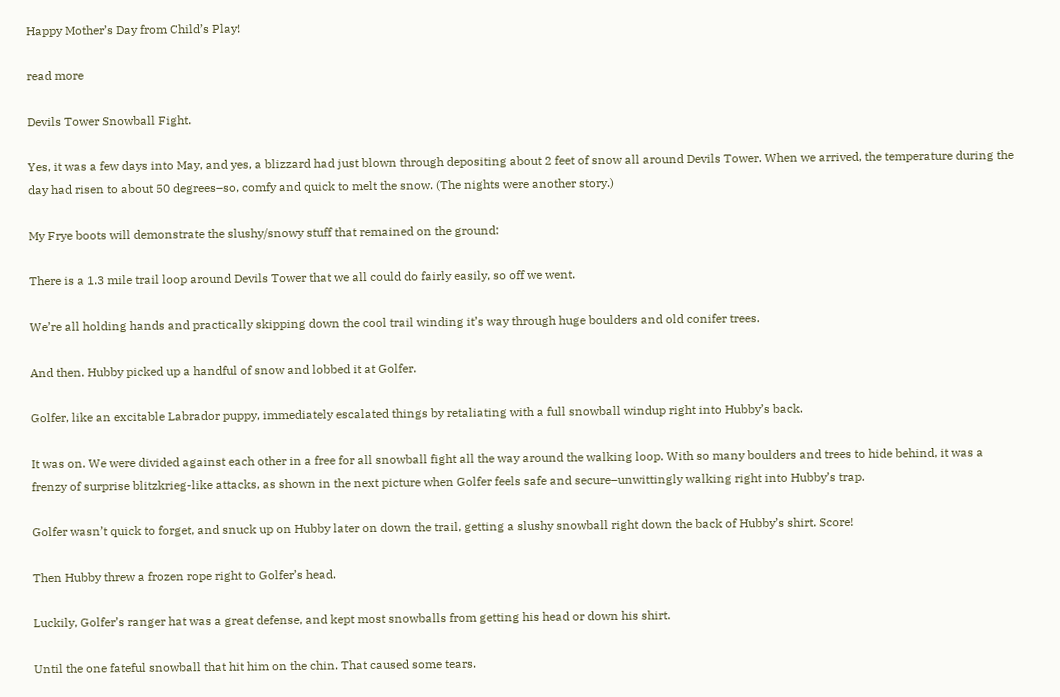Happy Mother’s Day from Child’s Play!

read more

Devils Tower Snowball Fight.

Yes, it was a few days into May, and yes, a blizzard had just blown through depositing about 2 feet of snow all around Devils Tower. When we arrived, the temperature during the day had risen to about 50 degrees–so, comfy and quick to melt the snow. (The nights were another story.)

My Frye boots will demonstrate the slushy/snowy stuff that remained on the ground:

There is a 1.3 mile trail loop around Devils Tower that we all could do fairly easily, so off we went.

We’re all holding hands and practically skipping down the cool trail winding it’s way through huge boulders and old conifer trees.

And then. Hubby picked up a handful of snow and lobbed it at Golfer.

Golfer, like an excitable Labrador puppy, immediately escalated things by retaliating with a full snowball windup right into Hubby’s back.

It was on. We were divided against each other in a free for all snowball fight all the way around the walking loop. With so many boulders and trees to hide behind, it was a frenzy of surprise blitzkrieg-like attacks, as shown in the next picture when Golfer feels safe and secure–unwittingly walking right into Hubby’s trap.

Golfer wasn’t quick to forget, and snuck up on Hubby later on down the trail, getting a slushy snowball right down the back of Hubby’s shirt. Score!

Then Hubby threw a frozen rope right to Golfer’s head.

Luckily, Golfer’s ranger hat was a great defense, and kept most snowballs from getting his head or down his shirt.

Until the one fateful snowball that hit him on the chin. That caused some tears.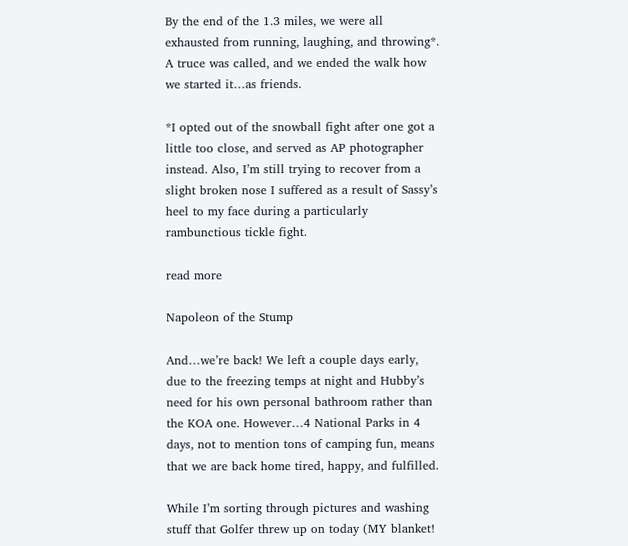By the end of the 1.3 miles, we were all exhausted from running, laughing, and throwing*. A truce was called, and we ended the walk how we started it…as friends.

*I opted out of the snowball fight after one got a little too close, and served as AP photographer instead. Also, I’m still trying to recover from a slight broken nose I suffered as a result of Sassy’s heel to my face during a particularly rambunctious tickle fight.

read more

Napoleon of the Stump

And…we’re back! We left a couple days early, due to the freezing temps at night and Hubby’s need for his own personal bathroom rather than the KOA one. However…4 National Parks in 4 days, not to mention tons of camping fun, means that we are back home tired, happy, and fulfilled.

While I’m sorting through pictures and washing stuff that Golfer threw up on today (MY blanket!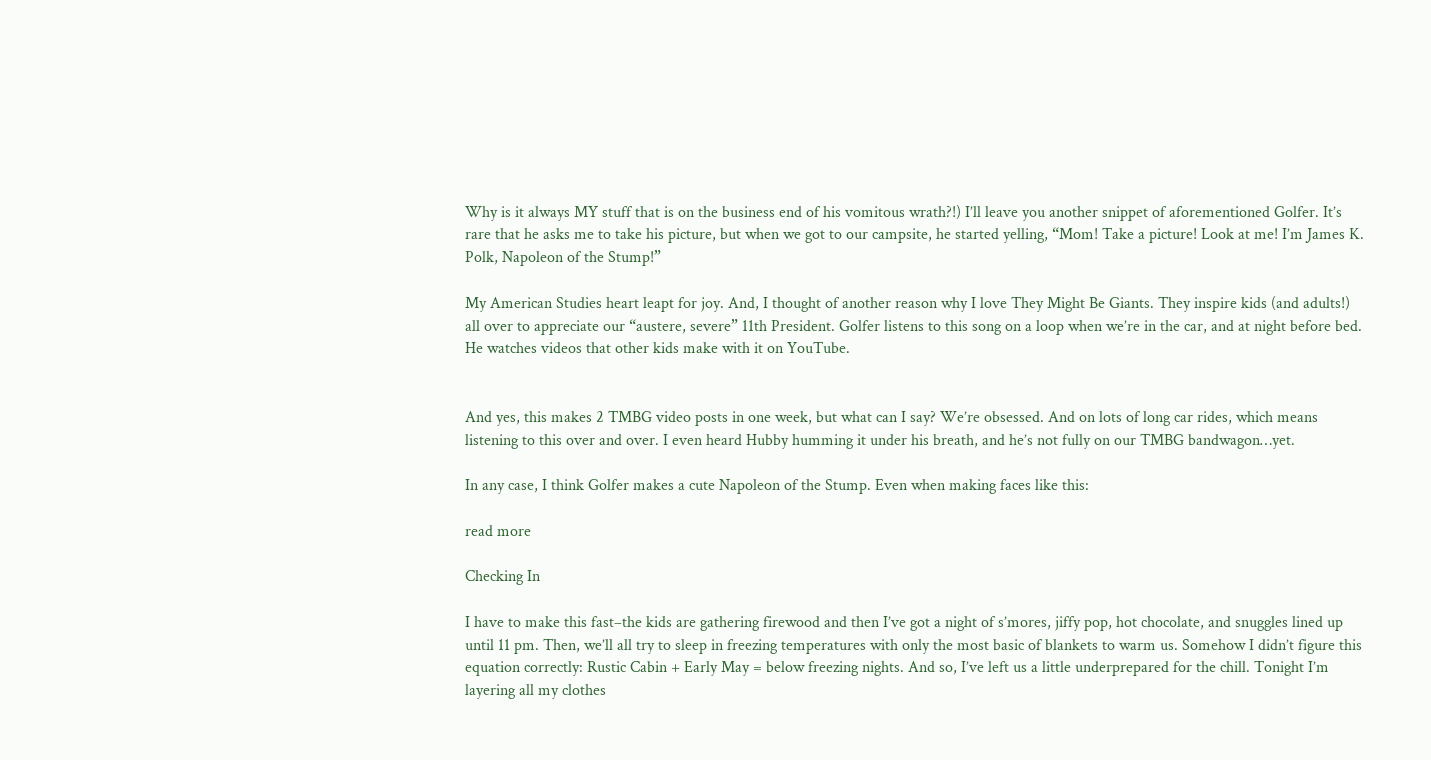Why is it always MY stuff that is on the business end of his vomitous wrath?!) I’ll leave you another snippet of aforementioned Golfer. It’s rare that he asks me to take his picture, but when we got to our campsite, he started yelling, “Mom! Take a picture! Look at me! I’m James K. Polk, Napoleon of the Stump!”

My American Studies heart leapt for joy. And, I thought of another reason why I love They Might Be Giants. They inspire kids (and adults!) all over to appreciate our “austere, severe” 11th President. Golfer listens to this song on a loop when we’re in the car, and at night before bed. He watches videos that other kids make with it on YouTube.


And yes, this makes 2 TMBG video posts in one week, but what can I say? We’re obsessed. And on lots of long car rides, which means listening to this over and over. I even heard Hubby humming it under his breath, and he’s not fully on our TMBG bandwagon…yet.

In any case, I think Golfer makes a cute Napoleon of the Stump. Even when making faces like this:

read more

Checking In

I have to make this fast–the kids are gathering firewood and then I’ve got a night of s’mores, jiffy pop, hot chocolate, and snuggles lined up until 11 pm. Then, we’ll all try to sleep in freezing temperatures with only the most basic of blankets to warm us. Somehow I didn’t figure this equation correctly: Rustic Cabin + Early May = below freezing nights. And so, I’ve left us a little underprepared for the chill. Tonight I’m layering all my clothes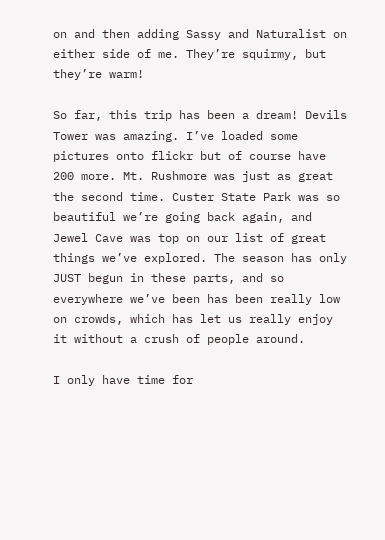on and then adding Sassy and Naturalist on either side of me. They’re squirmy, but they’re warm!

So far, this trip has been a dream! Devils Tower was amazing. I’ve loaded some pictures onto flickr but of course have 200 more. Mt. Rushmore was just as great the second time. Custer State Park was so beautiful we’re going back again, and Jewel Cave was top on our list of great things we’ve explored. The season has only JUST begun in these parts, and so everywhere we’ve been has been really low on crowds, which has let us really enjoy it without a crush of people around.

I only have time for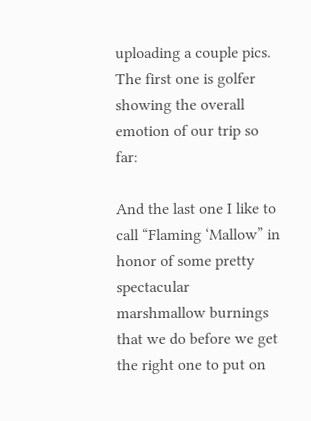uploading a couple pics. The first one is golfer showing the overall emotion of our trip so far:

And the last one I like to call “Flaming ‘Mallow” in honor of some pretty spectacular marshmallow burnings that we do before we get the right one to put on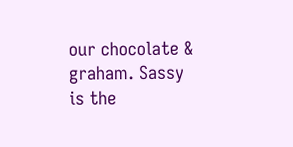our chocolate & graham. Sassy is the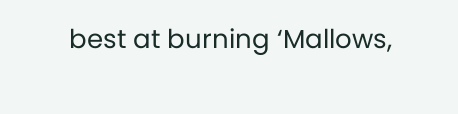best at burning ‘Mallows,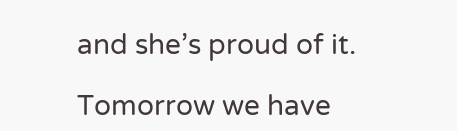and she’s proud of it.

Tomorrow we have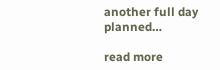another full day planned…

read more